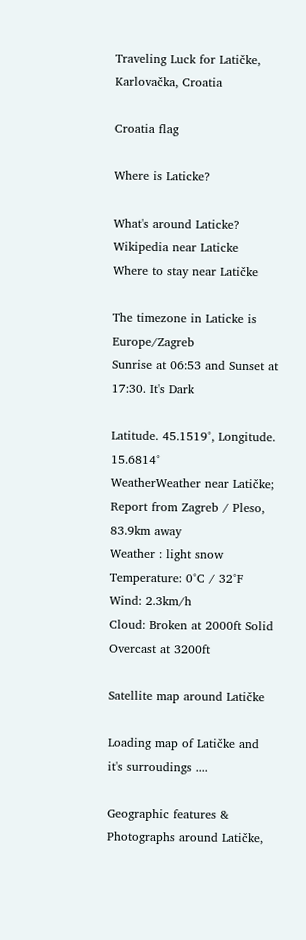Traveling Luck for Latičke, Karlovačka, Croatia

Croatia flag

Where is Laticke?

What's around Laticke?
Wikipedia near Laticke
Where to stay near Latičke

The timezone in Laticke is Europe/Zagreb
Sunrise at 06:53 and Sunset at 17:30. It's Dark

Latitude. 45.1519°, Longitude. 15.6814°
WeatherWeather near Latičke; Report from Zagreb / Pleso, 83.9km away
Weather : light snow
Temperature: 0°C / 32°F
Wind: 2.3km/h
Cloud: Broken at 2000ft Solid Overcast at 3200ft

Satellite map around Latičke

Loading map of Latičke and it's surroudings ....

Geographic features & Photographs around Latičke,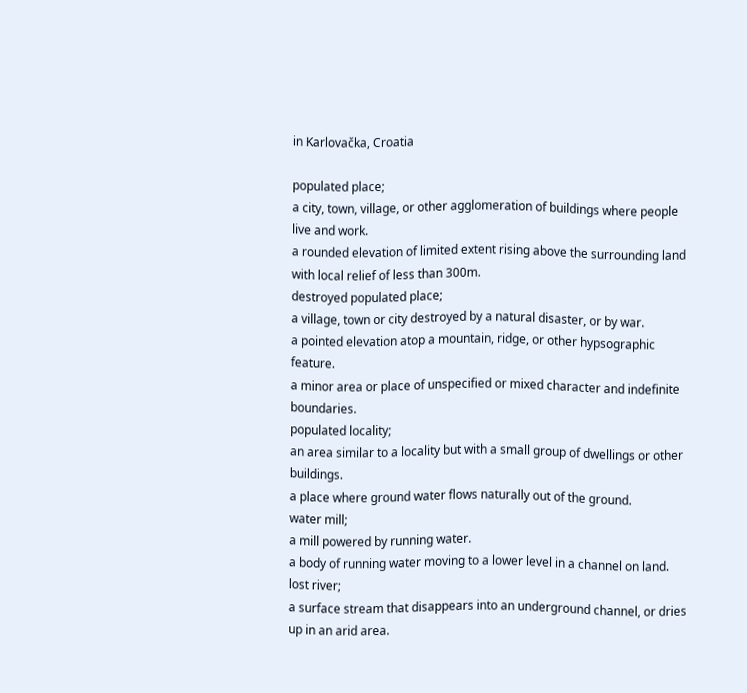in Karlovačka, Croatia

populated place;
a city, town, village, or other agglomeration of buildings where people live and work.
a rounded elevation of limited extent rising above the surrounding land with local relief of less than 300m.
destroyed populated place;
a village, town or city destroyed by a natural disaster, or by war.
a pointed elevation atop a mountain, ridge, or other hypsographic feature.
a minor area or place of unspecified or mixed character and indefinite boundaries.
populated locality;
an area similar to a locality but with a small group of dwellings or other buildings.
a place where ground water flows naturally out of the ground.
water mill;
a mill powered by running water.
a body of running water moving to a lower level in a channel on land.
lost river;
a surface stream that disappears into an underground channel, or dries up in an arid area.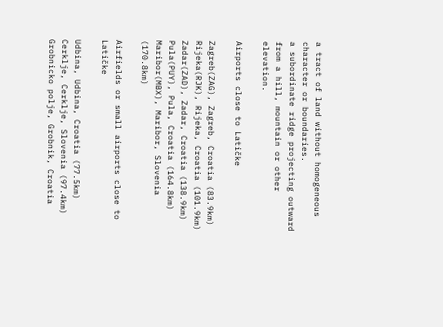a tract of land without homogeneous character or boundaries.
a subordinate ridge projecting outward from a hill, mountain or other elevation.

Airports close to Latičke

Zagreb(ZAG), Zagreb, Croatia (83.9km)
Rijeka(RJK), Rijeka, Croatia (101.9km)
Zadar(ZAD), Zadar, Croatia (138.9km)
Pula(PUY), Pula, Croatia (164.8km)
Maribor(MBX), Maribor, Slovenia (170.8km)

Airfields or small airports close to Latičke

Udbina, Udbina, Croatia (77.5km)
Cerklje, Cerklje, Slovenia (97.4km)
Grobnicko polje, Grobnik, Croatia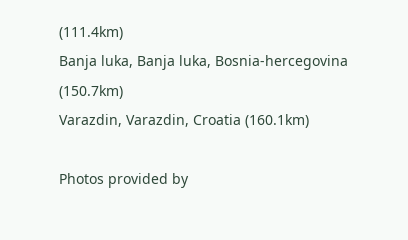(111.4km)
Banja luka, Banja luka, Bosnia-hercegovina (150.7km)
Varazdin, Varazdin, Croatia (160.1km)

Photos provided by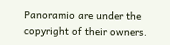Panoramio are under the copyright of their owners.